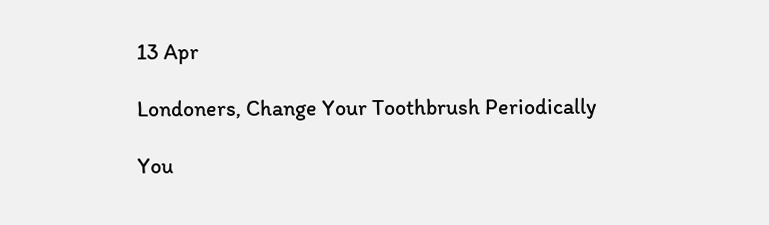13 Apr

Londoners, Change Your Toothbrush Periodically

You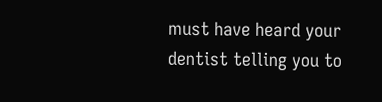must have heard your dentist telling you to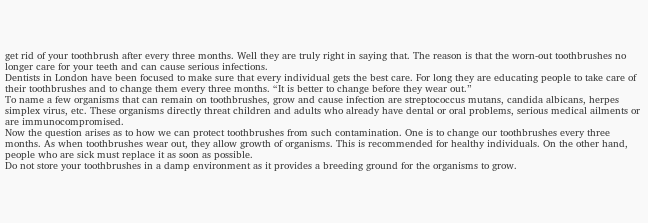get rid of your toothbrush after every three months. Well they are truly right in saying that. The reason is that the worn-out toothbrushes no longer care for your teeth and can cause serious infections.
Dentists in London have been focused to make sure that every individual gets the best care. For long they are educating people to take care of their toothbrushes and to change them every three months. “It is better to change before they wear out.”
To name a few organisms that can remain on toothbrushes, grow and cause infection are streptococcus mutans, candida albicans, herpes simplex virus, etc. These organisms directly threat children and adults who already have dental or oral problems, serious medical ailments or are immunocompromised.
Now the question arises as to how we can protect toothbrushes from such contamination. One is to change our toothbrushes every three months. As when toothbrushes wear out, they allow growth of organisms. This is recommended for healthy individuals. On the other hand, people who are sick must replace it as soon as possible.
Do not store your toothbrushes in a damp environment as it provides a breeding ground for the organisms to grow.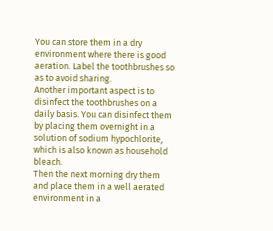You can store them in a dry environment where there is good aeration. Label the toothbrushes so as to avoid sharing.
Another important aspect is to disinfect the toothbrushes on a daily basis. You can disinfect them by placing them overnight in a solution of sodium hypochlorite, which is also known as household bleach.
Then the next morning dry them and place them in a well aerated environment in a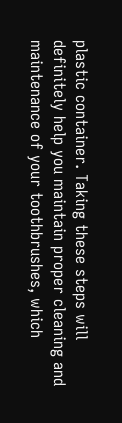plastic container. Taking these steps will definitely help you maintain proper cleaning and maintenance of your toothbrushes, which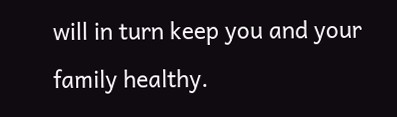will in turn keep you and your family healthy.